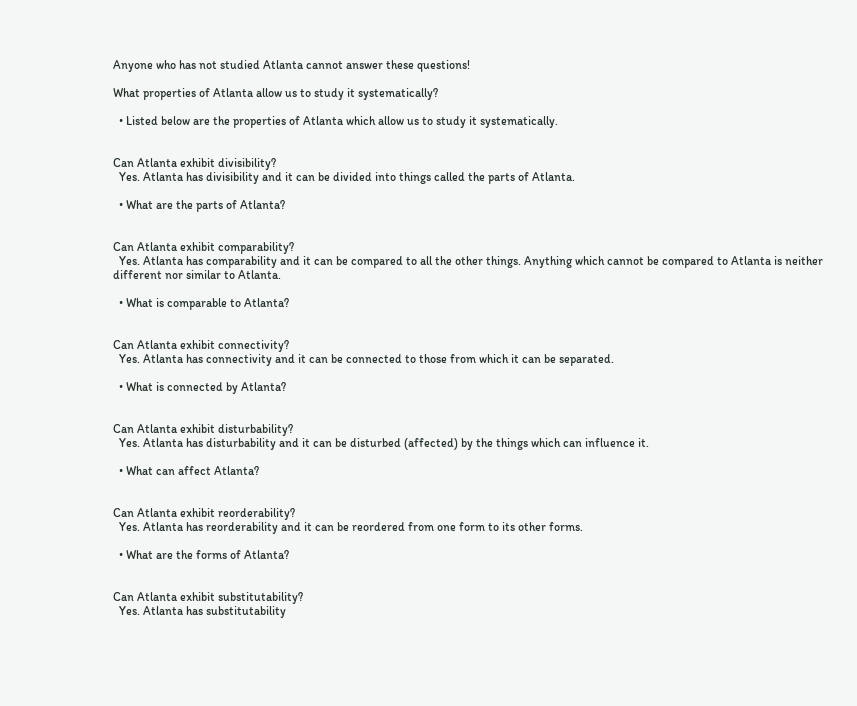Anyone who has not studied Atlanta cannot answer these questions!

What properties of Atlanta allow us to study it systematically?

  • Listed below are the properties of Atlanta which allow us to study it systematically.


Can Atlanta exhibit divisibility?
  Yes. Atlanta has divisibility and it can be divided into things called the parts of Atlanta.

  • What are the parts of Atlanta?


Can Atlanta exhibit comparability?
  Yes. Atlanta has comparability and it can be compared to all the other things. Anything which cannot be compared to Atlanta is neither different nor similar to Atlanta.

  • What is comparable to Atlanta?


Can Atlanta exhibit connectivity?
  Yes. Atlanta has connectivity and it can be connected to those from which it can be separated.

  • What is connected by Atlanta?


Can Atlanta exhibit disturbability?
  Yes. Atlanta has disturbability and it can be disturbed (affected) by the things which can influence it.

  • What can affect Atlanta?


Can Atlanta exhibit reorderability?
  Yes. Atlanta has reorderability and it can be reordered from one form to its other forms.

  • What are the forms of Atlanta?


Can Atlanta exhibit substitutability?
  Yes. Atlanta has substitutability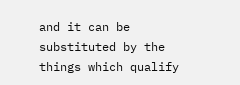and it can be substituted by the things which qualify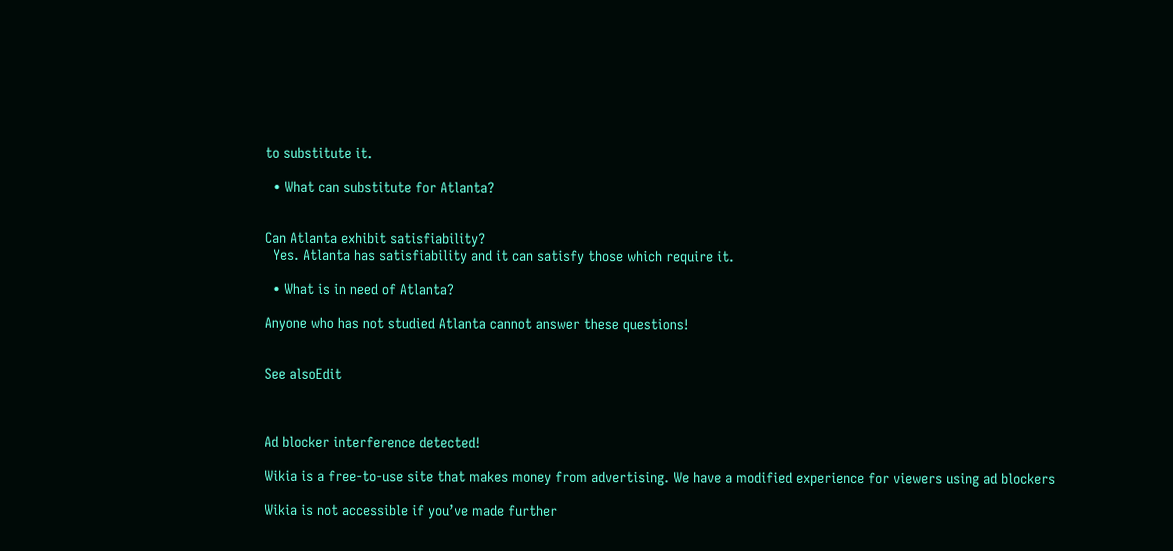to substitute it.

  • What can substitute for Atlanta?


Can Atlanta exhibit satisfiability?
  Yes. Atlanta has satisfiability and it can satisfy those which require it.

  • What is in need of Atlanta?

Anyone who has not studied Atlanta cannot answer these questions!


See alsoEdit



Ad blocker interference detected!

Wikia is a free-to-use site that makes money from advertising. We have a modified experience for viewers using ad blockers

Wikia is not accessible if you’ve made further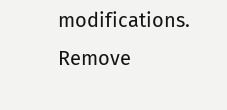modifications. Remove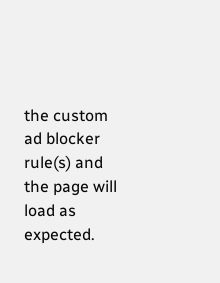the custom ad blocker rule(s) and the page will load as expected.